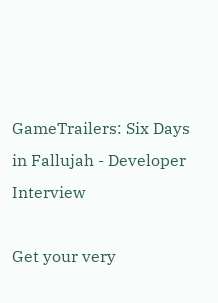GameTrailers: Six Days in Fallujah - Developer Interview

Get your very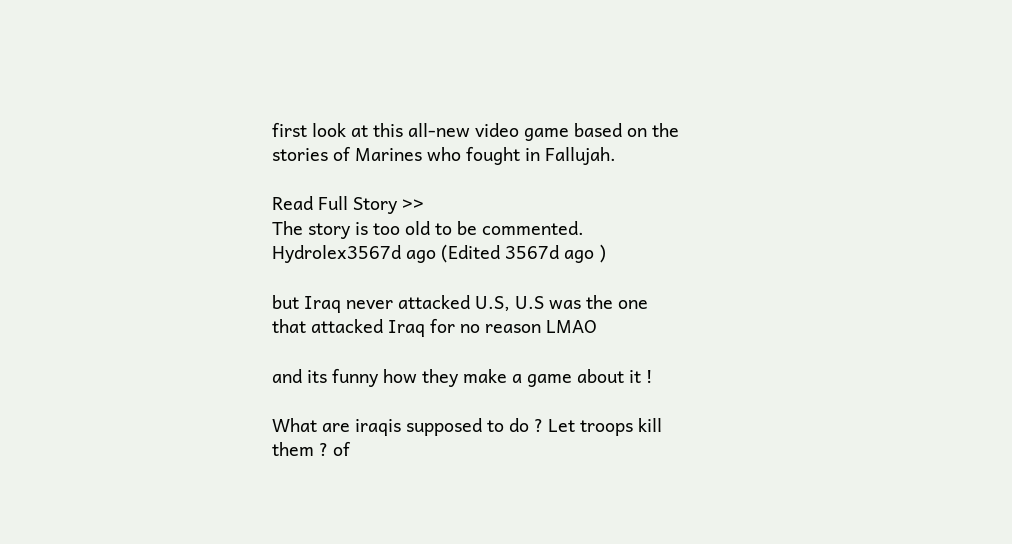first look at this all-new video game based on the stories of Marines who fought in Fallujah.

Read Full Story >>
The story is too old to be commented.
Hydrolex3567d ago (Edited 3567d ago )

but Iraq never attacked U.S, U.S was the one that attacked Iraq for no reason LMAO

and its funny how they make a game about it !

What are iraqis supposed to do ? Let troops kill them ? of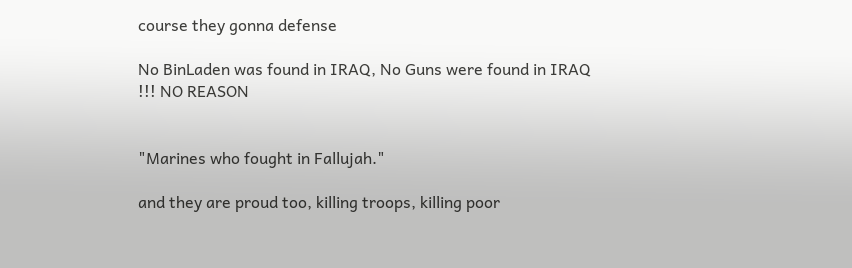course they gonna defense

No BinLaden was found in IRAQ, No Guns were found in IRAQ !!! NO REASON


"Marines who fought in Fallujah."

and they are proud too, killing troops, killing poor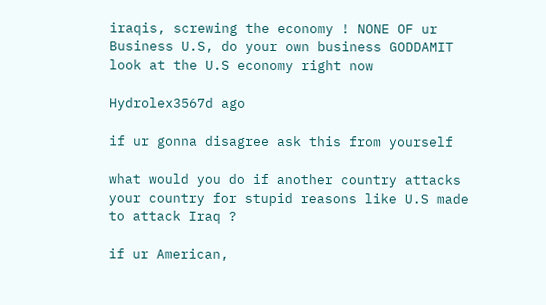iraqis, screwing the economy ! NONE OF ur Business U.S, do your own business GODDAMIT look at the U.S economy right now

Hydrolex3567d ago

if ur gonna disagree ask this from yourself

what would you do if another country attacks your country for stupid reasons like U.S made to attack Iraq ?

if ur American,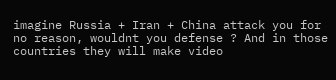imagine Russia + Iran + China attack you for no reason, wouldnt you defense ? And in those countries they will make video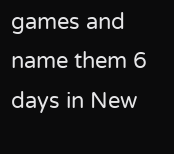games and name them 6 days in New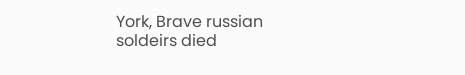York, Brave russian soldeirs died